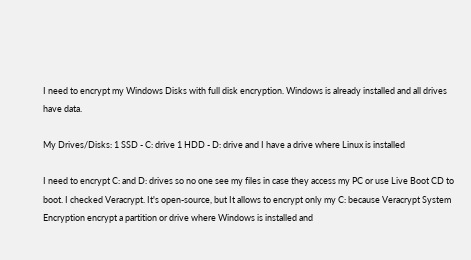I need to encrypt my Windows Disks with full disk encryption. Windows is already installed and all drives have data.

My Drives/Disks: 1 SSD - C: drive 1 HDD - D: drive and I have a drive where Linux is installed

I need to encrypt C: and D: drives so no one see my files in case they access my PC or use Live Boot CD to boot. I checked Veracrypt. It's open-source, but It allows to encrypt only my C: because Veracrypt System Encryption encrypt a partition or drive where Windows is installed and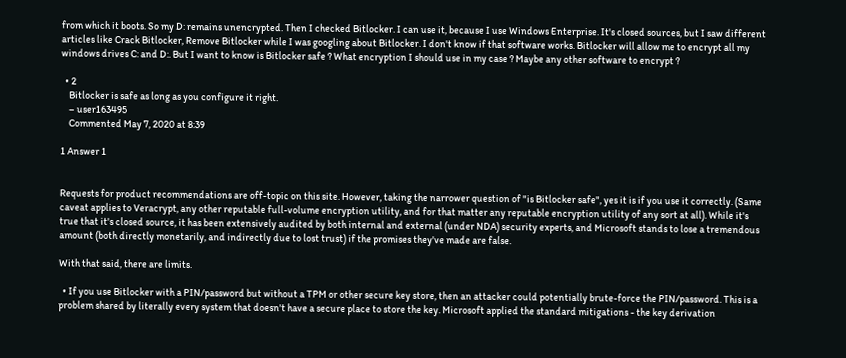from which it boots. So my D: remains unencrypted. Then I checked Bitlocker. I can use it, because I use Windows Enterprise. It's closed sources, but I saw different articles like Crack Bitlocker, Remove Bitlocker while I was googling about Bitlocker. I don't know if that software works. Bitlocker will allow me to encrypt all my windows drives C: and D:. But I want to know is Bitlocker safe ? What encryption I should use in my case ? Maybe any other software to encrypt ?

  • 2
    Bitlocker is safe as long as you configure it right.
    – user163495
    Commented May 7, 2020 at 8:39

1 Answer 1


Requests for product recommendations are off-topic on this site. However, taking the narrower question of "is Bitlocker safe", yes it is if you use it correctly. (Same caveat applies to Veracrypt, any other reputable full-volume encryption utility, and for that matter any reputable encryption utility of any sort at all). While it's true that it's closed source, it has been extensively audited by both internal and external (under NDA) security experts, and Microsoft stands to lose a tremendous amount (both directly monetarily, and indirectly due to lost trust) if the promises they've made are false.

With that said, there are limits.

  • If you use Bitlocker with a PIN/password but without a TPM or other secure key store, then an attacker could potentially brute-force the PIN/password. This is a problem shared by literally every system that doesn't have a secure place to store the key. Microsoft applied the standard mitigations - the key derivation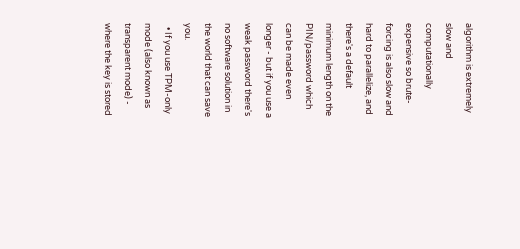algorithm is extremely slow and computationally expensive so brute-forcing is also slow and hard to parallelize, and there's a default minimum length on the PIN/password which can be made even longer - but if you use a weak password there's no software solution in the world that can save you.
  • If you use TPM-only mode (also known as transparent mode) - where the key is stored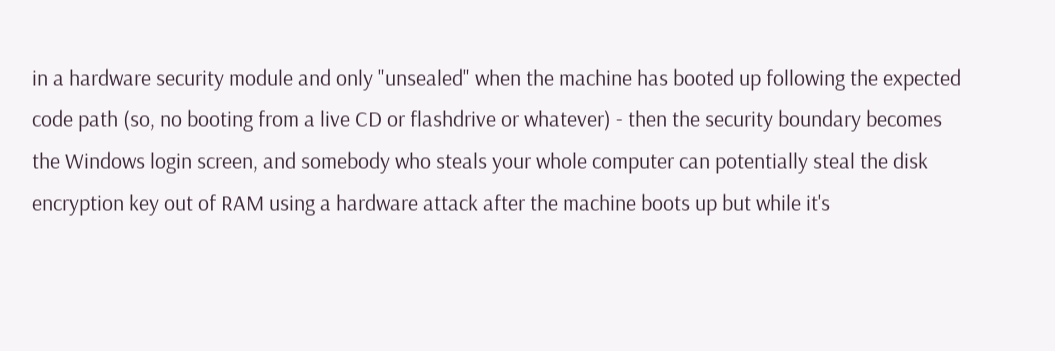in a hardware security module and only "unsealed" when the machine has booted up following the expected code path (so, no booting from a live CD or flashdrive or whatever) - then the security boundary becomes the Windows login screen, and somebody who steals your whole computer can potentially steal the disk encryption key out of RAM using a hardware attack after the machine boots up but while it's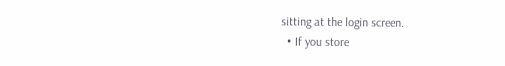sitting at the login screen.
  • If you store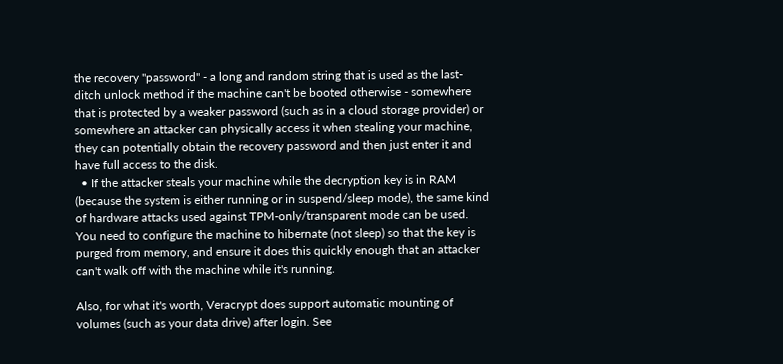the recovery "password" - a long and random string that is used as the last-ditch unlock method if the machine can't be booted otherwise - somewhere that is protected by a weaker password (such as in a cloud storage provider) or somewhere an attacker can physically access it when stealing your machine, they can potentially obtain the recovery password and then just enter it and have full access to the disk.
  • If the attacker steals your machine while the decryption key is in RAM (because the system is either running or in suspend/sleep mode), the same kind of hardware attacks used against TPM-only/transparent mode can be used. You need to configure the machine to hibernate (not sleep) so that the key is purged from memory, and ensure it does this quickly enough that an attacker can't walk off with the machine while it's running.

Also, for what it's worth, Veracrypt does support automatic mounting of volumes (such as your data drive) after login. See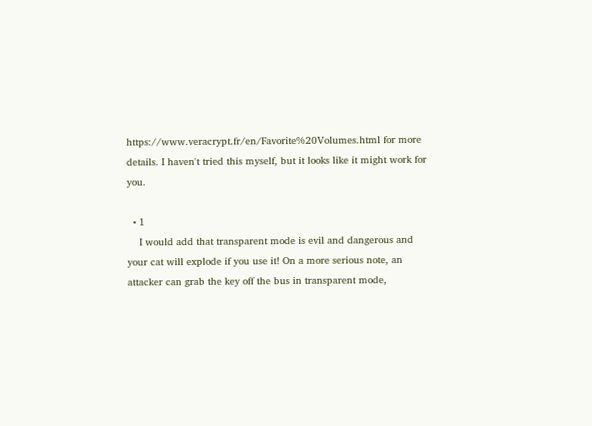https://www.veracrypt.fr/en/Favorite%20Volumes.html for more details. I haven't tried this myself, but it looks like it might work for you.

  • 1
    I would add that transparent mode is evil and dangerous and your cat will explode if you use it! On a more serious note, an attacker can grab the key off the bus in transparent mode,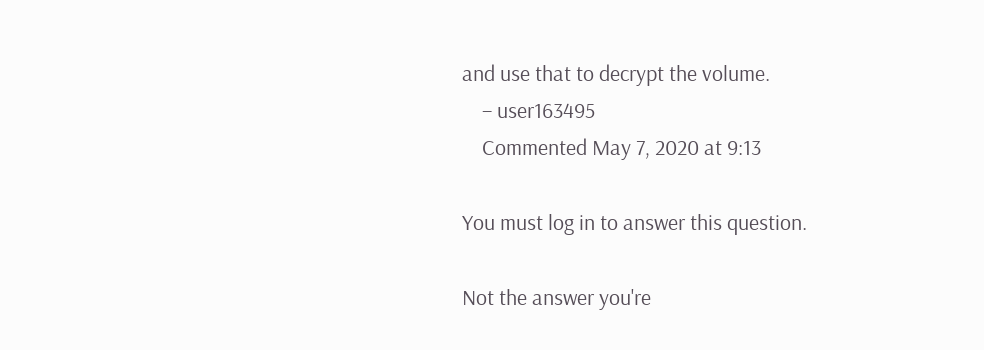and use that to decrypt the volume.
    – user163495
    Commented May 7, 2020 at 9:13

You must log in to answer this question.

Not the answer you're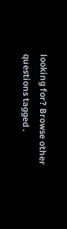looking for? Browse other questions tagged .